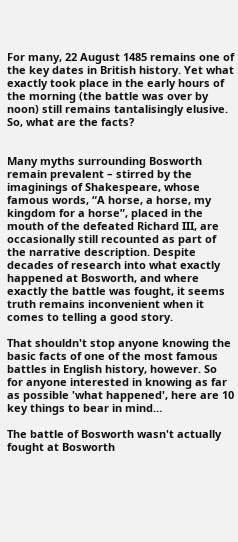For many, 22 August 1485 remains one of the key dates in British history. Yet what exactly took place in the early hours of the morning (the battle was over by noon) still remains tantalisingly elusive. So, what are the facts?


Many myths surrounding Bosworth remain prevalent – stirred by the imaginings of Shakespeare, whose famous words, “A horse, a horse, my kingdom for a horse”, placed in the mouth of the defeated Richard III, are occasionally still recounted as part of the narrative description. Despite decades of research into what exactly happened at Bosworth, and where exactly the battle was fought, it seems truth remains inconvenient when it comes to telling a good story.

That shouldn't stop anyone knowing the basic facts of one of the most famous battles in English history, however. So for anyone interested in knowing as far as possible 'what happened', here are 10 key things to bear in mind…

The battle of Bosworth wasn't actually fought at Bosworth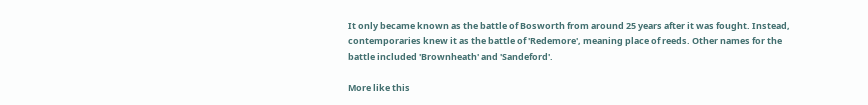It only became known as the battle of Bosworth from around 25 years after it was fought. Instead, contemporaries knew it as the battle of 'Redemore', meaning place of reeds. Other names for the battle included 'Brownheath' and 'Sandeford'.

More like this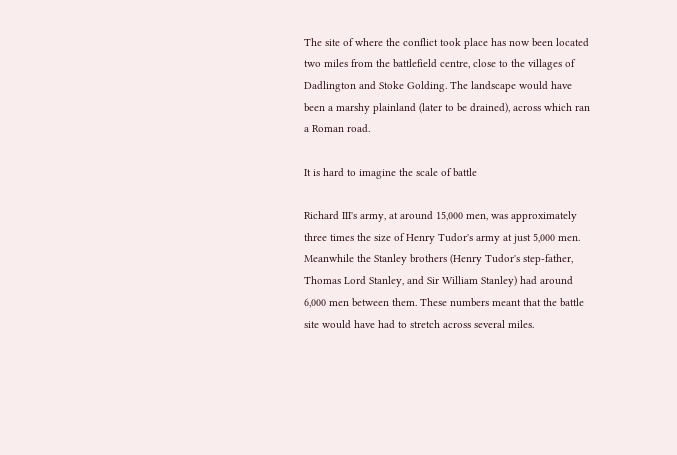The site of where the conflict took place has now been located two miles from the battlefield centre, close to the villages of Dadlington and Stoke Golding. The landscape would have been a marshy plainland (later to be drained), across which ran a Roman road.

It is hard to imagine the scale of battle

Richard III's army, at around 15,000 men, was approximately three times the size of Henry Tudor's army at just 5,000 men. Meanwhile the Stanley brothers (Henry Tudor's step-father, Thomas Lord Stanley, and Sir William Stanley) had around 6,000 men between them. These numbers meant that the battle site would have had to stretch across several miles.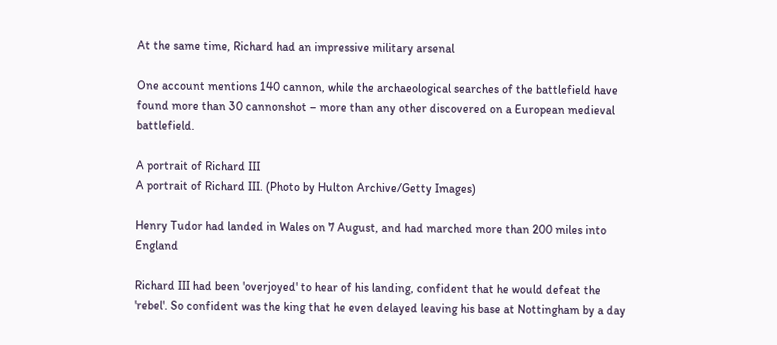At the same time, Richard had an impressive military arsenal

One account mentions 140 cannon, while the archaeological searches of the battlefield have found more than 30 cannonshot – more than any other discovered on a European medieval battlefield.

A portrait of Richard III
A portrait of Richard III. (Photo by Hulton Archive/Getty Images)

Henry Tudor had landed in Wales on 7 August, and had marched more than 200 miles into England

Richard III had been 'overjoyed' to hear of his landing, confident that he would defeat the 'rebel'. So confident was the king that he even delayed leaving his base at Nottingham by a day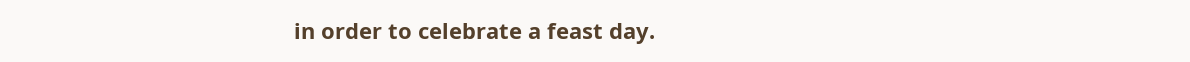in order to celebrate a feast day.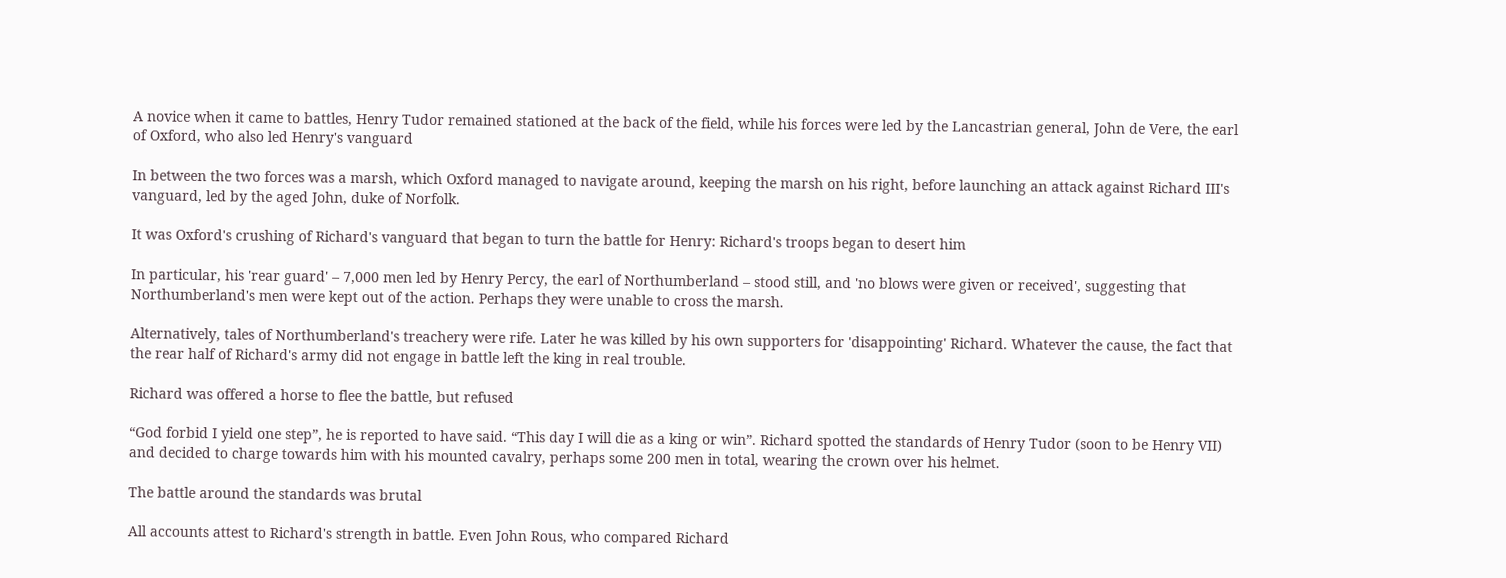A novice when it came to battles, Henry Tudor remained stationed at the back of the field, while his forces were led by the Lancastrian general, John de Vere, the earl of Oxford, who also led Henry's vanguard

In between the two forces was a marsh, which Oxford managed to navigate around, keeping the marsh on his right, before launching an attack against Richard III's vanguard, led by the aged John, duke of Norfolk.

It was Oxford's crushing of Richard's vanguard that began to turn the battle for Henry: Richard's troops began to desert him

In particular, his 'rear guard' – 7,000 men led by Henry Percy, the earl of Northumberland – stood still, and 'no blows were given or received', suggesting that Northumberland's men were kept out of the action. Perhaps they were unable to cross the marsh.

Alternatively, tales of Northumberland's treachery were rife. Later he was killed by his own supporters for 'disappointing' Richard. Whatever the cause, the fact that the rear half of Richard's army did not engage in battle left the king in real trouble.

Richard was offered a horse to flee the battle, but refused

“God forbid I yield one step”, he is reported to have said. “This day I will die as a king or win”. Richard spotted the standards of Henry Tudor (soon to be Henry VII) and decided to charge towards him with his mounted cavalry, perhaps some 200 men in total, wearing the crown over his helmet.

The battle around the standards was brutal

All accounts attest to Richard's strength in battle. Even John Rous, who compared Richard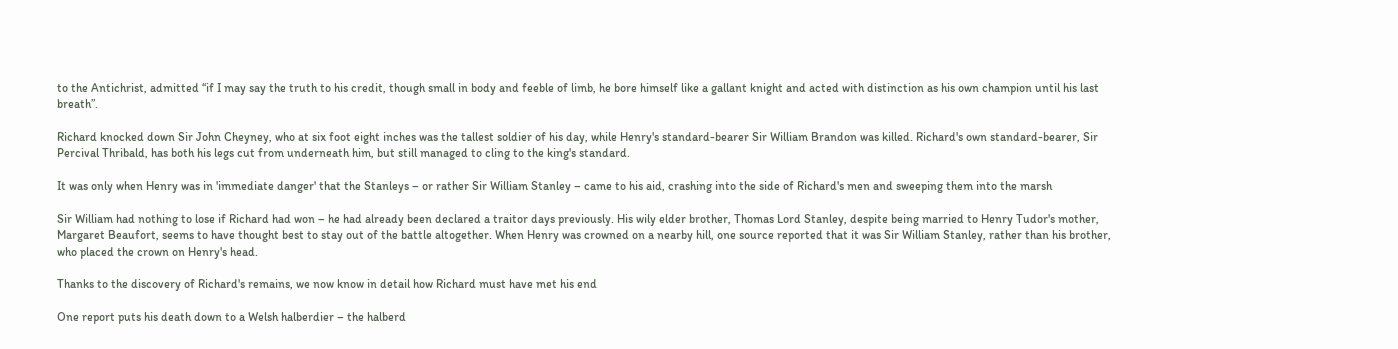to the Antichrist, admitted “if I may say the truth to his credit, though small in body and feeble of limb, he bore himself like a gallant knight and acted with distinction as his own champion until his last breath”.

Richard knocked down Sir John Cheyney, who at six foot eight inches was the tallest soldier of his day, while Henry's standard-bearer Sir William Brandon was killed. Richard's own standard-bearer, Sir Percival Thribald, has both his legs cut from underneath him, but still managed to cling to the king's standard.

It was only when Henry was in 'immediate danger' that the Stanleys – or rather Sir William Stanley – came to his aid, crashing into the side of Richard's men and sweeping them into the marsh

Sir William had nothing to lose if Richard had won – he had already been declared a traitor days previously. His wily elder brother, Thomas Lord Stanley, despite being married to Henry Tudor's mother, Margaret Beaufort, seems to have thought best to stay out of the battle altogether. When Henry was crowned on a nearby hill, one source reported that it was Sir William Stanley, rather than his brother, who placed the crown on Henry's head.

Thanks to the discovery of Richard's remains, we now know in detail how Richard must have met his end

One report puts his death down to a Welsh halberdier – the halberd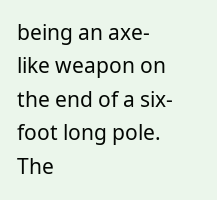being an axe-like weapon on the end of a six-foot long pole. The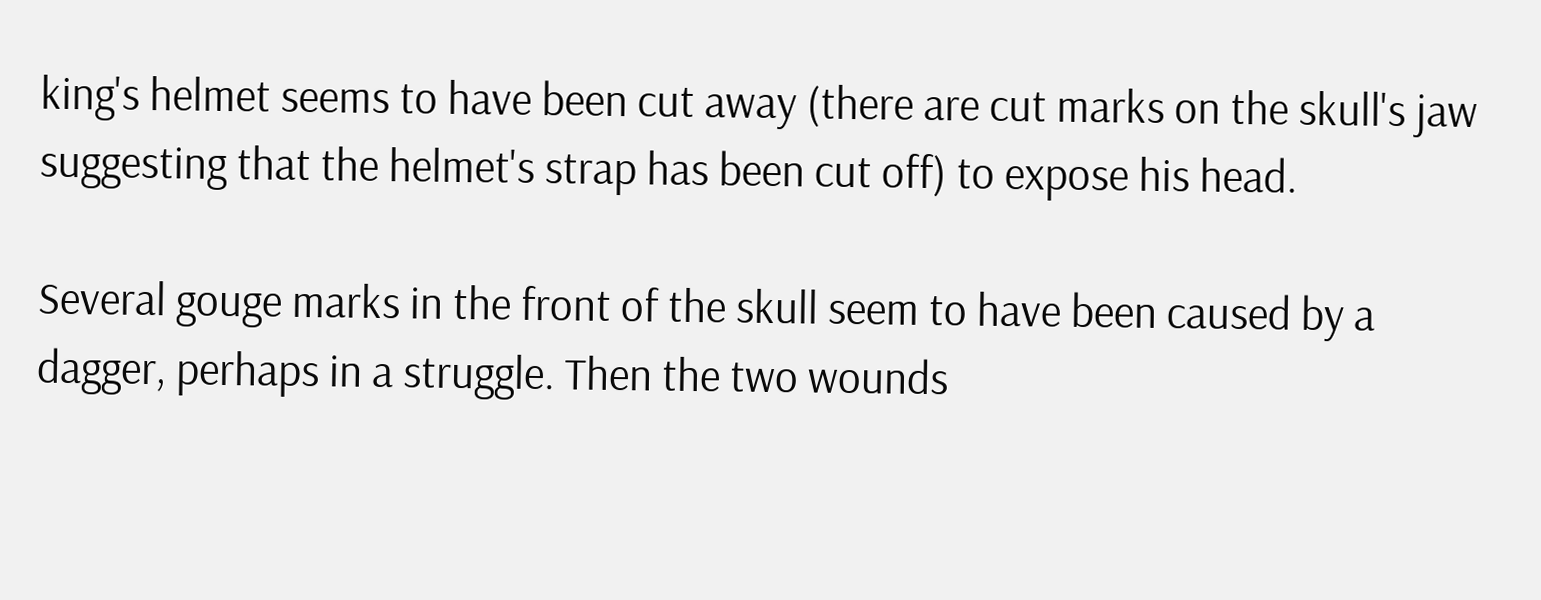king's helmet seems to have been cut away (there are cut marks on the skull's jaw suggesting that the helmet's strap has been cut off) to expose his head.

Several gouge marks in the front of the skull seem to have been caused by a dagger, perhaps in a struggle. Then the two wounds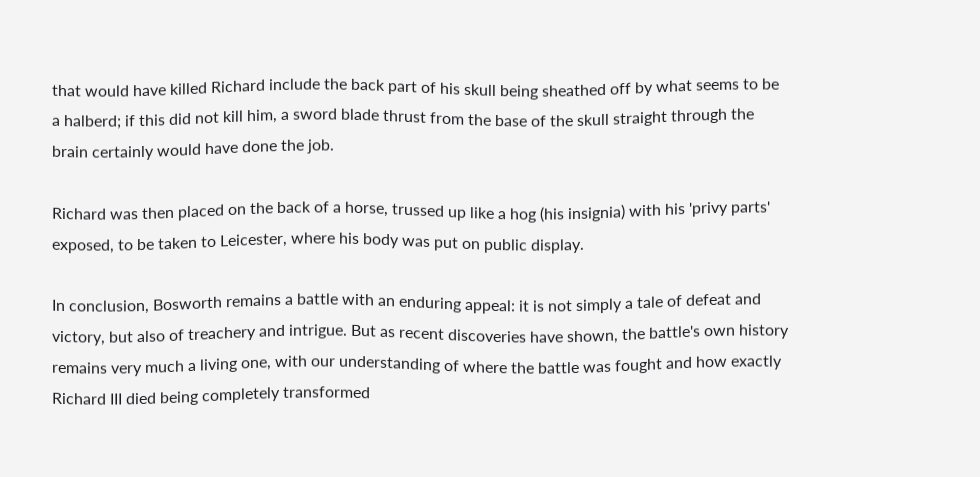that would have killed Richard include the back part of his skull being sheathed off by what seems to be a halberd; if this did not kill him, a sword blade thrust from the base of the skull straight through the brain certainly would have done the job.

Richard was then placed on the back of a horse, trussed up like a hog (his insignia) with his 'privy parts' exposed, to be taken to Leicester, where his body was put on public display.

In conclusion, Bosworth remains a battle with an enduring appeal: it is not simply a tale of defeat and victory, but also of treachery and intrigue. But as recent discoveries have shown, the battle's own history remains very much a living one, with our understanding of where the battle was fought and how exactly Richard III died being completely transformed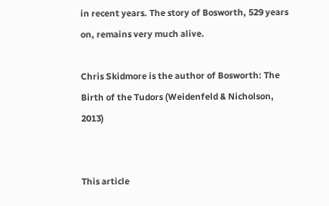in recent years. The story of Bosworth, 529 years on, remains very much alive.

Chris Skidmore is the author of Bosworth: The Birth of the Tudors (Weidenfeld & Nicholson, 2013)


This article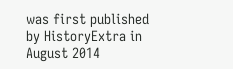was first published by HistoryExtra in August 2014